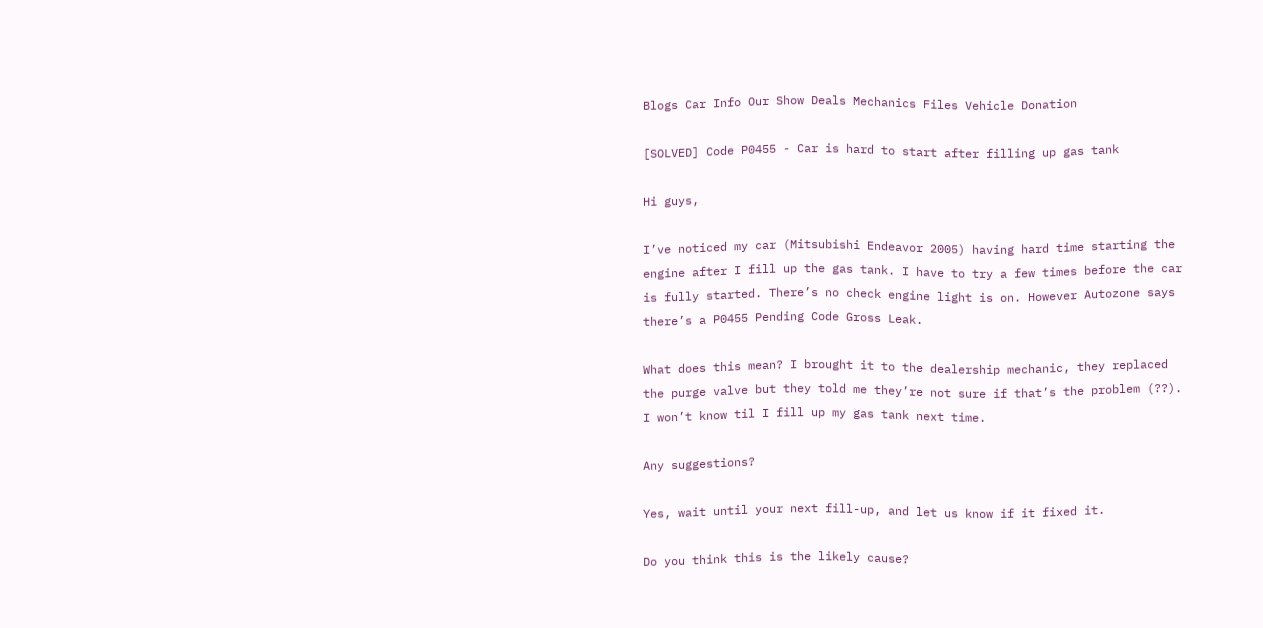Blogs Car Info Our Show Deals Mechanics Files Vehicle Donation

[SOLVED] Code P0455 - Car is hard to start after filling up gas tank

Hi guys,

I’ve noticed my car (Mitsubishi Endeavor 2005) having hard time starting the engine after I fill up the gas tank. I have to try a few times before the car is fully started. There’s no check engine light is on. However Autozone says there’s a P0455 Pending Code Gross Leak.

What does this mean? I brought it to the dealership mechanic, they replaced the purge valve but they told me they’re not sure if that’s the problem (??). I won’t know til I fill up my gas tank next time.

Any suggestions?

Yes, wait until your next fill-up, and let us know if it fixed it.

Do you think this is the likely cause?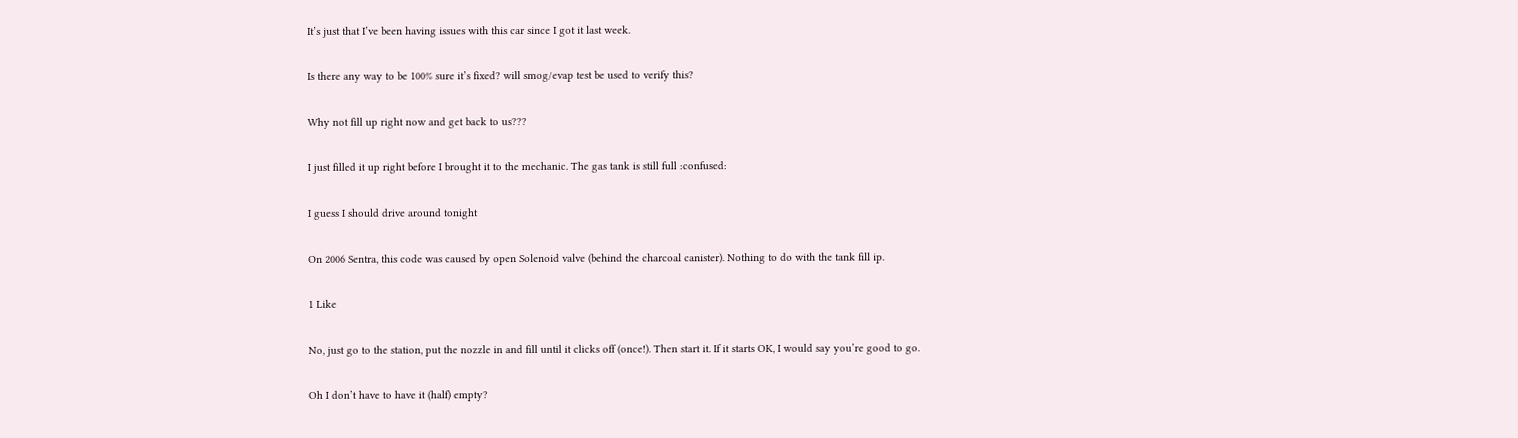It’s just that I’ve been having issues with this car since I got it last week.

Is there any way to be 100% sure it’s fixed? will smog/evap test be used to verify this?

Why not fill up right now and get back to us???

I just filled it up right before I brought it to the mechanic. The gas tank is still full :confused:

I guess I should drive around tonight

On 2006 Sentra, this code was caused by open Solenoid valve (behind the charcoal canister). Nothing to do with the tank fill ip.

1 Like

No, just go to the station, put the nozzle in and fill until it clicks off (once!). Then start it. If it starts OK, I would say you’re good to go.

Oh I don’t have to have it (half) empty?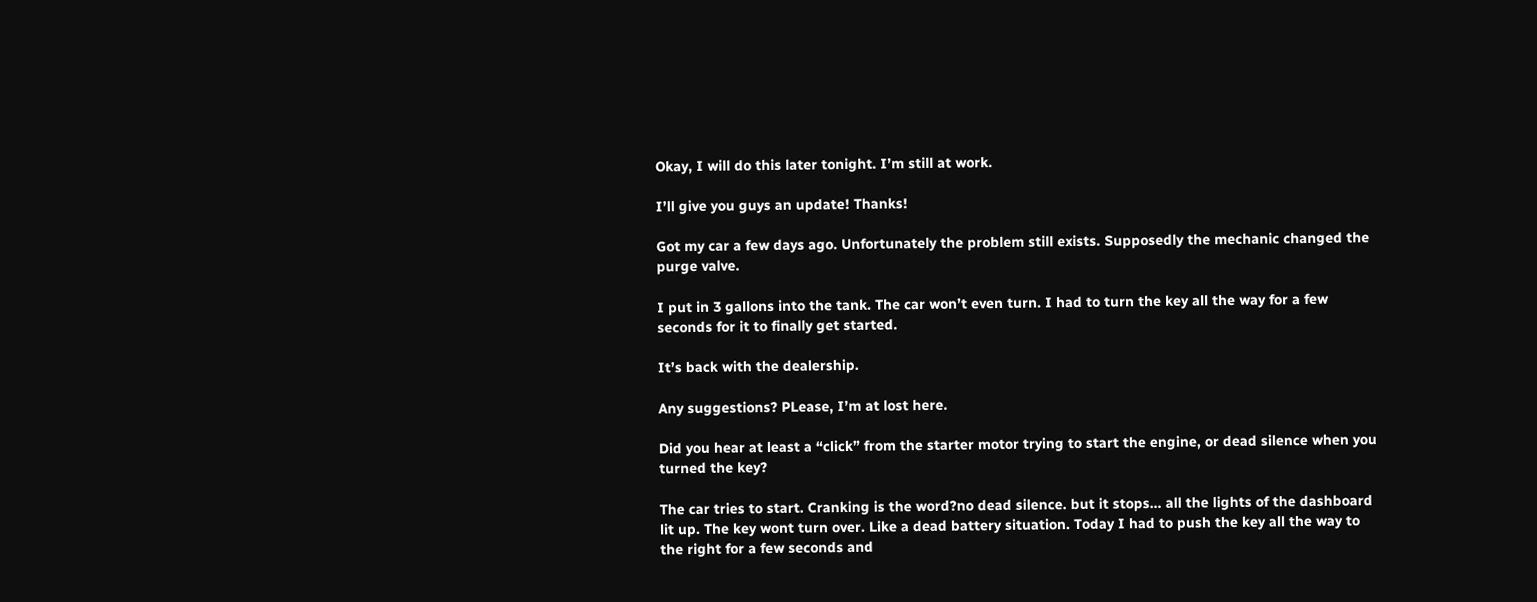Okay, I will do this later tonight. I’m still at work.

I’ll give you guys an update! Thanks!

Got my car a few days ago. Unfortunately the problem still exists. Supposedly the mechanic changed the purge valve.

I put in 3 gallons into the tank. The car won’t even turn. I had to turn the key all the way for a few seconds for it to finally get started.

It’s back with the dealership.

Any suggestions? PLease, I’m at lost here.

Did you hear at least a “click” from the starter motor trying to start the engine, or dead silence when you turned the key?

The car tries to start. Cranking is the word?no dead silence. but it stops… all the lights of the dashboard lit up. The key wont turn over. Like a dead battery situation. Today I had to push the key all the way to the right for a few seconds and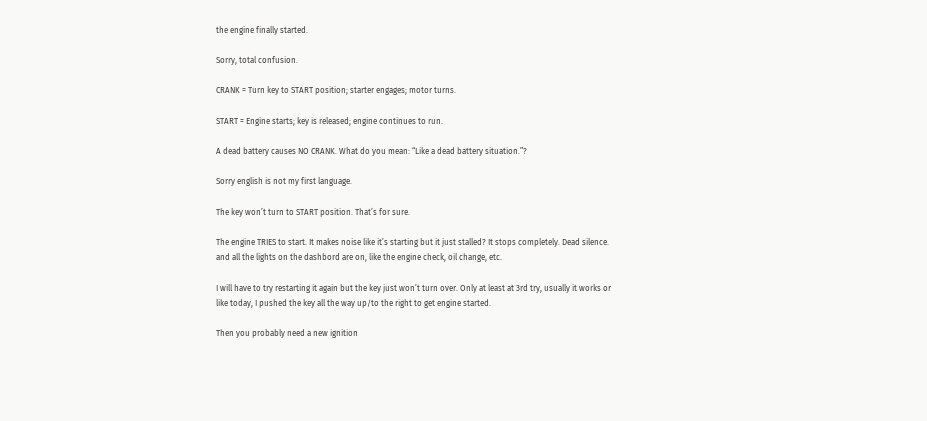the engine finally started.

Sorry, total confusion.

CRANK = Turn key to START position; starter engages; motor turns.

START = Engine starts; key is released; engine continues to run.

A dead battery causes NO CRANK. What do you mean: “Like a dead battery situation.”?

Sorry english is not my first language.

The key won’t turn to START position. That’s for sure.

The engine TRIES to start. It makes noise like it’s starting but it just stalled? It stops completely. Dead silence. and all the lights on the dashbord are on, like the engine check, oil change, etc.

I will have to try restarting it again but the key just won’t turn over. Only at least at 3rd try, usually it works or like today, I pushed the key all the way up/to the right to get engine started.

Then you probably need a new ignition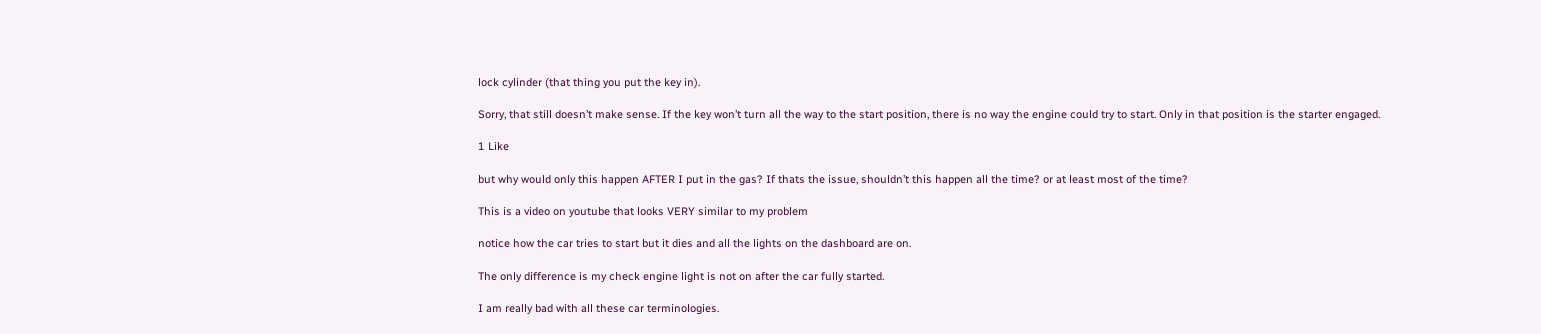lock cylinder (that thing you put the key in).

Sorry, that still doesn’t make sense. If the key won’t turn all the way to the start position, there is no way the engine could try to start. Only in that position is the starter engaged.

1 Like

but why would only this happen AFTER I put in the gas? If thats the issue, shouldn’t this happen all the time? or at least most of the time?

This is a video on youtube that looks VERY similar to my problem

notice how the car tries to start but it dies and all the lights on the dashboard are on.

The only difference is my check engine light is not on after the car fully started.

I am really bad with all these car terminologies.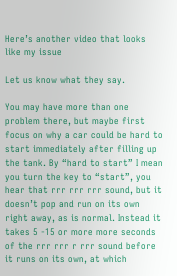Here’s another video that looks like my issue

Let us know what they say.

You may have more than one problem there, but maybe first focus on why a car could be hard to start immediately after filling up the tank. By “hard to start” I mean you turn the key to “start”, you hear that rrr rrr rrr sound, but it doesn’t pop and run on its own right away, as is normal. Instead it takes 5 -15 or more more seconds of the rrr rrr r rrr sound before it runs on its own, at which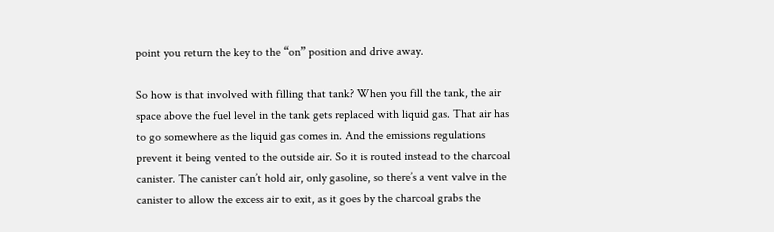point you return the key to the “on” position and drive away.

So how is that involved with filling that tank? When you fill the tank, the air space above the fuel level in the tank gets replaced with liquid gas. That air has to go somewhere as the liquid gas comes in. And the emissions regulations prevent it being vented to the outside air. So it is routed instead to the charcoal canister. The canister can’t hold air, only gasoline, so there’s a vent valve in the canister to allow the excess air to exit, as it goes by the charcoal grabs the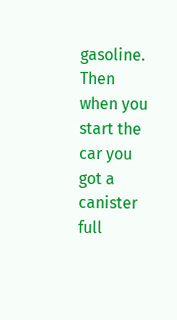gasoline. Then when you start the car you got a canister full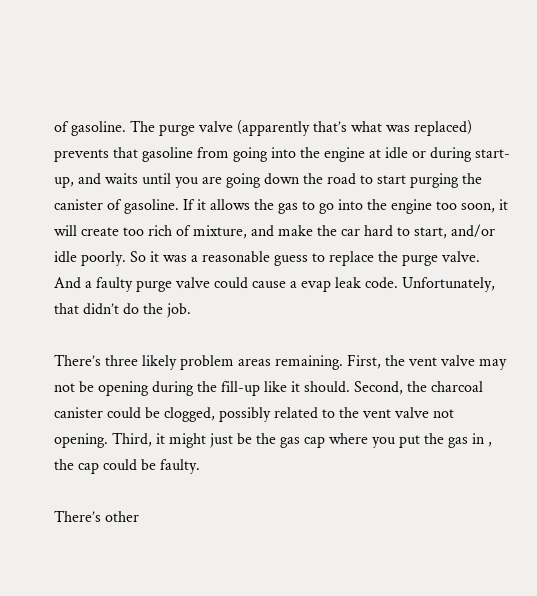of gasoline. The purge valve (apparently that’s what was replaced) prevents that gasoline from going into the engine at idle or during start-up, and waits until you are going down the road to start purging the canister of gasoline. If it allows the gas to go into the engine too soon, it will create too rich of mixture, and make the car hard to start, and/or idle poorly. So it was a reasonable guess to replace the purge valve. And a faulty purge valve could cause a evap leak code. Unfortunately, that didn’t do the job.

There’s three likely problem areas remaining. First, the vent valve may not be opening during the fill-up like it should. Second, the charcoal canister could be clogged, possibly related to the vent valve not opening. Third, it might just be the gas cap where you put the gas in , the cap could be faulty.

There’s other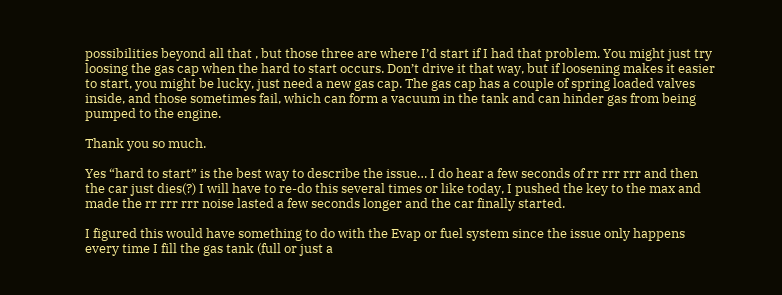possibilities beyond all that , but those three are where I’d start if I had that problem. You might just try loosing the gas cap when the hard to start occurs. Don’t drive it that way, but if loosening makes it easier to start, you might be lucky, just need a new gas cap. The gas cap has a couple of spring loaded valves inside, and those sometimes fail, which can form a vacuum in the tank and can hinder gas from being pumped to the engine.

Thank you so much.

Yes “hard to start” is the best way to describe the issue… I do hear a few seconds of rr rrr rrr and then the car just dies(?) I will have to re-do this several times or like today, I pushed the key to the max and made the rr rrr rrr noise lasted a few seconds longer and the car finally started.

I figured this would have something to do with the Evap or fuel system since the issue only happens every time I fill the gas tank (full or just a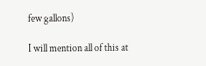few gallons)

I will mention all of this at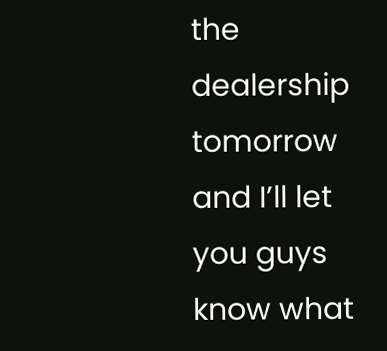the dealership tomorrow and I’ll let you guys know what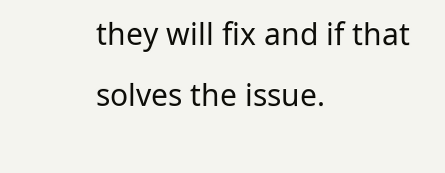they will fix and if that solves the issue.